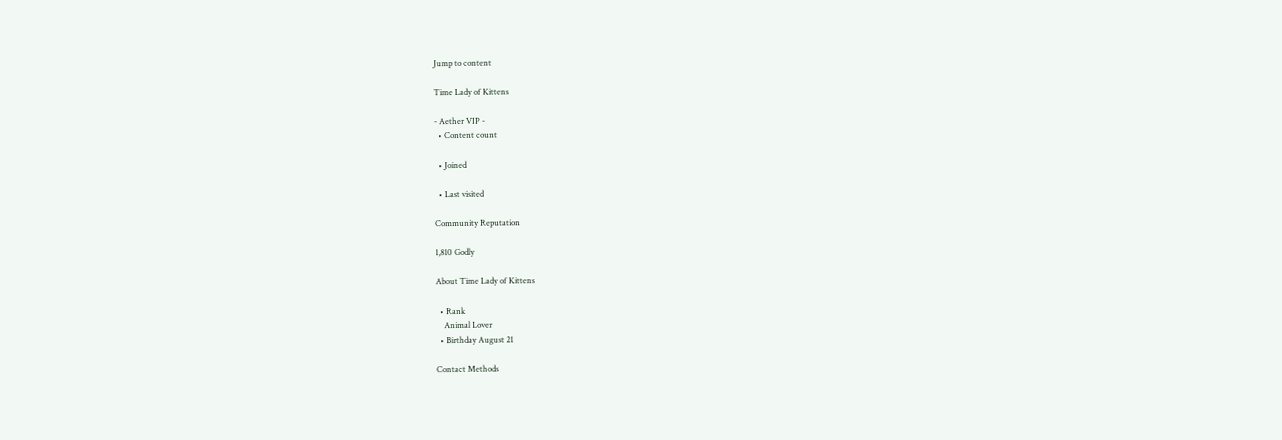Jump to content

Time Lady of Kittens

- Aether VIP -
  • Content count

  • Joined

  • Last visited

Community Reputation

1,810 Godly

About Time Lady of Kittens

  • Rank
    Animal Lover
  • Birthday August 21

Contact Methods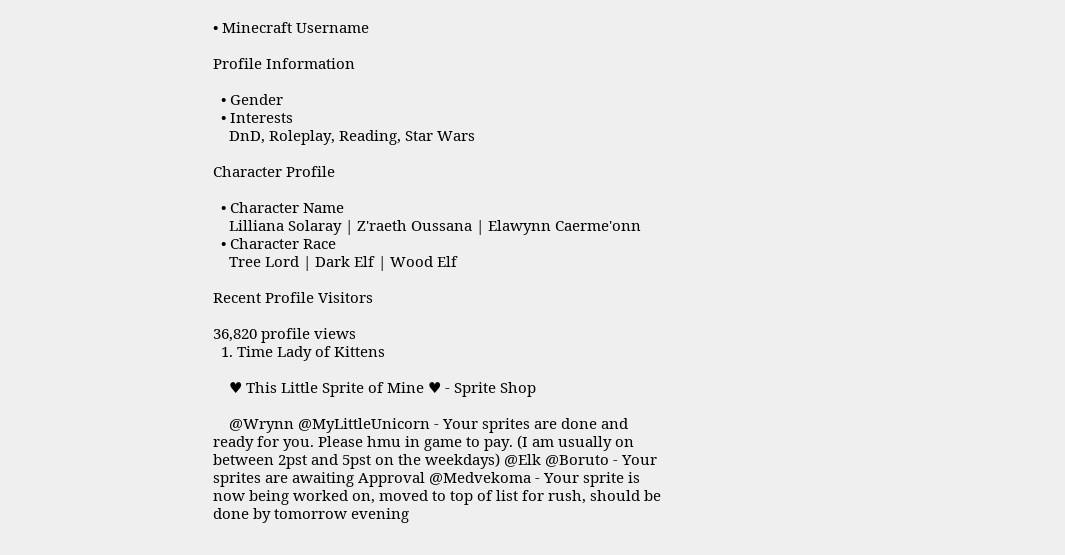• Minecraft Username

Profile Information

  • Gender
  • Interests
    DnD, Roleplay, Reading, Star Wars

Character Profile

  • Character Name
    Lilliana Solaray | Z'raeth Oussana | Elawynn Caerme'onn
  • Character Race
    Tree Lord | Dark Elf | Wood Elf

Recent Profile Visitors

36,820 profile views
  1. Time Lady of Kittens

    ♥ This Little Sprite of Mine ♥ - Sprite Shop

    @Wrynn @MyLittleUnicorn - Your sprites are done and ready for you. Please hmu in game to pay. (I am usually on between 2pst and 5pst on the weekdays) @Elk @Boruto - Your sprites are awaiting Approval @Medvekoma - Your sprite is now being worked on, moved to top of list for rush, should be done by tomorrow evening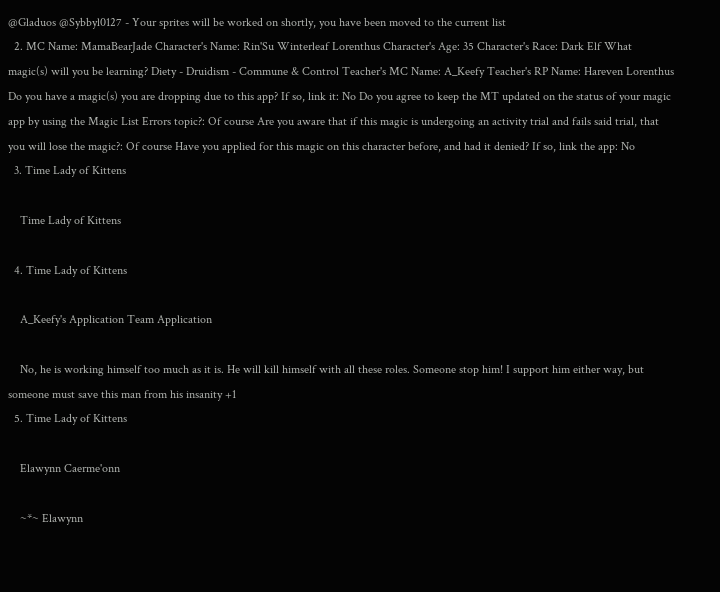@Gladuos @Sybbyl0127 - Your sprites will be worked on shortly, you have been moved to the current list
  2. MC Name: MamaBearJade Character's Name: Rin'Su Winterleaf Lorenthus Character's Age: 35 Character's Race: Dark Elf What magic(s) will you be learning? Diety - Druidism - Commune & Control Teacher's MC Name: A_Keefy Teacher's RP Name: Hareven Lorenthus Do you have a magic(s) you are dropping due to this app? If so, link it: No Do you agree to keep the MT updated on the status of your magic app by using the Magic List Errors topic?: Of course Are you aware that if this magic is undergoing an activity trial and fails said trial, that you will lose the magic?: Of course Have you applied for this magic on this character before, and had it denied? If so, link the app: No
  3. Time Lady of Kittens

    Time Lady of Kittens

  4. Time Lady of Kittens

    A_Keefy's Application Team Application

    No, he is working himself too much as it is. He will kill himself with all these roles. Someone stop him! I support him either way, but someone must save this man from his insanity +1
  5. Time Lady of Kittens

    Elawynn Caerme'onn

    ~*~ Elawynn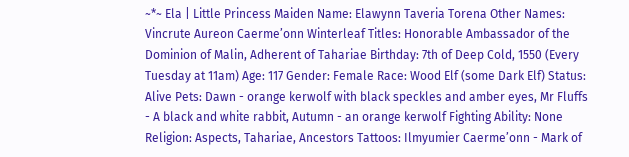~*~ Ela | Little Princess Maiden Name: Elawynn Taveria Torena Other Names: Vincrute Aureon Caerme’onn Winterleaf Titles: Honorable Ambassador of the Dominion of Malin, Adherent of Tahariae Birthday: 7th of Deep Cold, 1550 (Every Tuesday at 11am) Age: 117 Gender: Female Race: Wood Elf (some Dark Elf) Status: Alive Pets: Dawn - orange kerwolf with black speckles and amber eyes, Mr Fluffs - A black and white rabbit, Autumn - an orange kerwolf Fighting Ability: None Religion: Aspects, Tahariae, Ancestors Tattoos: Ilmyumier Caerme’onn - Mark of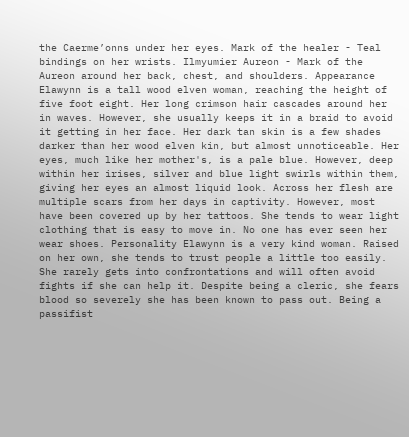the Caerme’onns under her eyes. Mark of the healer - Teal bindings on her wrists. Ilmyumier Aureon - Mark of the Aureon around her back, chest, and shoulders. Appearance Elawynn is a tall wood elven woman, reaching the height of five foot eight. Her long crimson hair cascades around her in waves. However, she usually keeps it in a braid to avoid it getting in her face. Her dark tan skin is a few shades darker than her wood elven kin, but almost unnoticeable. Her eyes, much like her mother's, is a pale blue. However, deep within her irises, silver and blue light swirls within them, giving her eyes an almost liquid look. Across her flesh are multiple scars from her days in captivity. However, most have been covered up by her tattoos. She tends to wear light clothing that is easy to move in. No one has ever seen her wear shoes. Personality Elawynn is a very kind woman. Raised on her own, she tends to trust people a little too easily. She rarely gets into confrontations and will often avoid fights if she can help it. Despite being a cleric, she fears blood so severely she has been known to pass out. Being a passifist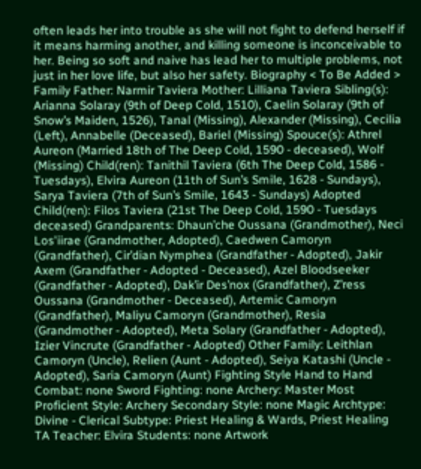often leads her into trouble as she will not fight to defend herself if it means harming another, and killing someone is inconceivable to her. Being so soft and naive has lead her to multiple problems, not just in her love life, but also her safety. Biography < To Be Added > Family Father: Narmir Taviera Mother: Lilliana Taviera Sibling(s): Arianna Solaray (9th of Deep Cold, 1510), Caelin Solaray (9th of Snow’s Maiden, 1526), Tanal (Missing), Alexander (Missing), Cecilia (Left), Annabelle (Deceased), Bariel (Missing) Spouce(s): Athrel Aureon (Married 18th of The Deep Cold, 1590 - deceased), Wolf (Missing) Child(ren): Tanithil Taviera (6th The Deep Cold, 1586 - Tuesdays), Elvira Aureon (11th of Sun’s Smile, 1628 - Sundays), Sarya Taviera (7th of Sun’s Smile, 1643 - Sundays) Adopted Child(ren): Filos Taviera (21st The Deep Cold, 1590 - Tuesdays deceased) Grandparents: Dhaun’che Oussana (Grandmother), Neci Los'iirae (Grandmother, Adopted), Caedwen Camoryn (Grandfather), Cir’dian Nymphea (Grandfather - Adopted), Jakir Axem (Grandfather - Adopted - Deceased), Azel Bloodseeker (Grandfather - Adopted), Dak’ir Des’nox (Grandfather), Z’ress Oussana (Grandmother - Deceased), Artemic Camoryn (Grandfather), Maliyu Camoryn (Grandmother), Resia (Grandmother - Adopted), Meta Solary (Grandfather - Adopted), Izier Vincrute (Grandfather - Adopted) Other Family: Leithlan Camoryn (Uncle), Relien (Aunt - Adopted), Seiya Katashi (Uncle - Adopted), Saria Camoryn (Aunt) Fighting Style Hand to Hand Combat: none Sword Fighting: none Archery: Master Most Proficient Style: Archery Secondary Style: none Magic Archtype: Divine - Clerical Subtype: Priest Healing & Wards, Priest Healing TA Teacher: Elvira Students: none Artwork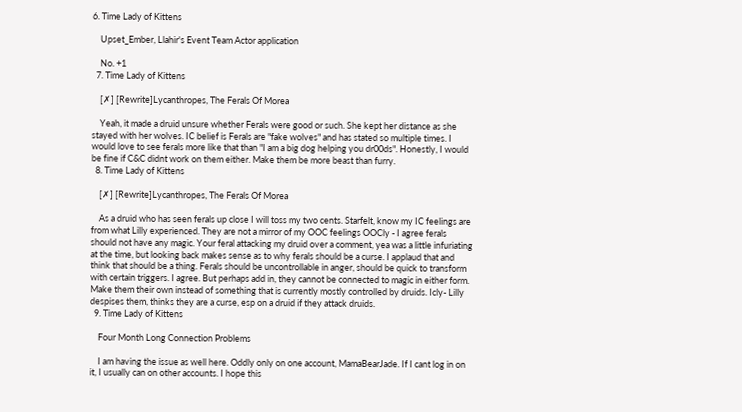6. Time Lady of Kittens

    Upset_Ember, Llahir's Event Team Actor application

    No. +1
  7. Time Lady of Kittens

    [✗] [Rewrite]Lycanthropes, The Ferals Of Morea

    Yeah, it made a druid unsure whether Ferals were good or such. She kept her distance as she stayed with her wolves. IC belief is Ferals are "fake wolves" and has stated so multiple times. I would love to see ferals more like that than "I am a big dog helping you dr00ds". Honestly, I would be fine if C&C didnt work on them either. Make them be more beast than furry.
  8. Time Lady of Kittens

    [✗] [Rewrite]Lycanthropes, The Ferals Of Morea

    As a druid who has seen ferals up close I will toss my two cents. Starfelt, know my IC feelings are from what Lilly experienced. They are not a mirror of my OOC feelings OOCly - I agree ferals should not have any magic. Your feral attacking my druid over a comment, yea was a little infuriating at the time, but looking back makes sense as to why ferals should be a curse. I applaud that and think that should be a thing. Ferals should be uncontrollable in anger, should be quick to transform with certain triggers. I agree. But perhaps add in, they cannot be connected to magic in either form. Make them their own instead of something that is currently mostly controlled by druids. Icly- Lilly despises them, thinks they are a curse, esp on a druid if they attack druids.
  9. Time Lady of Kittens

    Four Month Long Connection Problems

    I am having the issue as well here. Oddly only on one account, MamaBearJade. If I cant log in on it, I usually can on other accounts. I hope this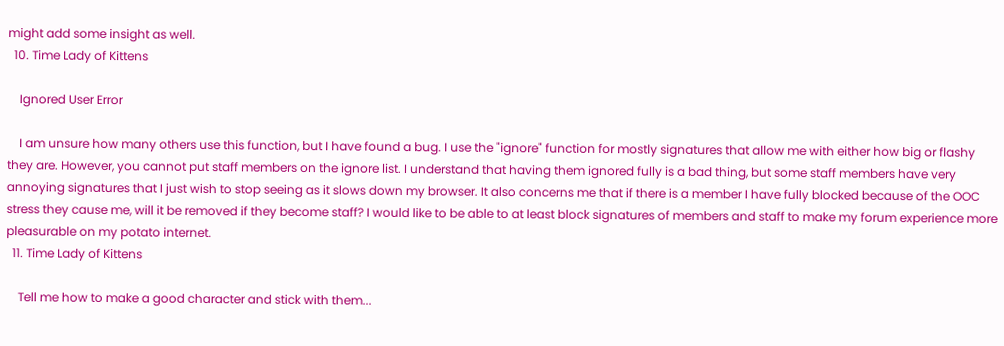might add some insight as well.
  10. Time Lady of Kittens

    Ignored User Error

    I am unsure how many others use this function, but I have found a bug. I use the "ignore" function for mostly signatures that allow me with either how big or flashy they are. However, you cannot put staff members on the ignore list. I understand that having them ignored fully is a bad thing, but some staff members have very annoying signatures that I just wish to stop seeing as it slows down my browser. It also concerns me that if there is a member I have fully blocked because of the OOC stress they cause me, will it be removed if they become staff? I would like to be able to at least block signatures of members and staff to make my forum experience more pleasurable on my potato internet.
  11. Time Lady of Kittens

    Tell me how to make a good character and stick with them...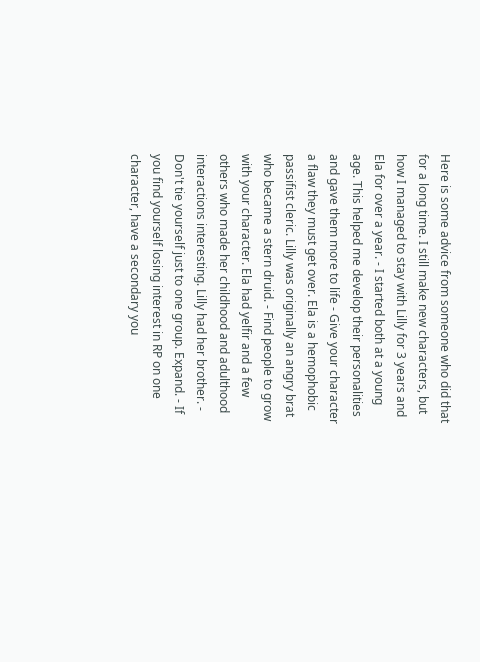Here is some advice from someone who did that for a long time. I still make new characters, but how I managed to stay with Lilly for 3 years and Ela for over a year. - I started both at a young age. This helped me develop their personalities and gave them more to life - Give your character a flaw they must get over. Ela is a hemophobic passifist cleric. Lilly was originally an angry brat who became a stern druid. - Find people to grow with your character. Ela had yelfir and a few others who made her childhood and adulthood interactions interesting. Lilly had her brother. - Don't tie yourself just to one group. Expand. - If you find yourself losing interest in RP on one character, have a secondary you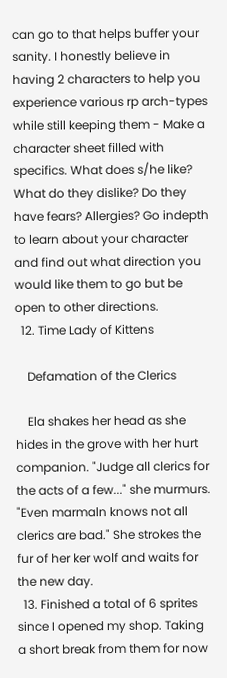can go to that helps buffer your sanity. I honestly believe in having 2 characters to help you experience various rp arch-types while still keeping them - Make a character sheet filled with specifics. What does s/he like? What do they dislike? Do they have fears? Allergies? Go indepth to learn about your character and find out what direction you would like them to go but be open to other directions.
  12. Time Lady of Kittens

    Defamation of the Clerics

    Ela shakes her head as she hides in the grove with her hurt companion. "Judge all clerics for the acts of a few..." she murmurs. "Even marmaln knows not all clerics are bad." She strokes the fur of her ker wolf and waits for the new day.
  13. Finished a total of 6 sprites since I opened my shop. Taking a short break from them for now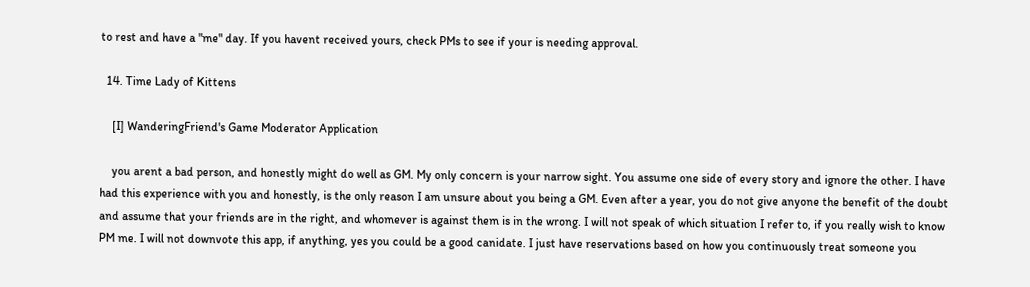to rest and have a "me" day. If you havent received yours, check PMs to see if your is needing approval.

  14. Time Lady of Kittens

    [I] WanderingFriend's Game Moderator Application

    you arent a bad person, and honestly might do well as GM. My only concern is your narrow sight. You assume one side of every story and ignore the other. I have had this experience with you and honestly, is the only reason I am unsure about you being a GM. Even after a year, you do not give anyone the benefit of the doubt and assume that your friends are in the right, and whomever is against them is in the wrong. I will not speak of which situation I refer to, if you really wish to know PM me. I will not downvote this app, if anything, yes you could be a good canidate. I just have reservations based on how you continuously treat someone you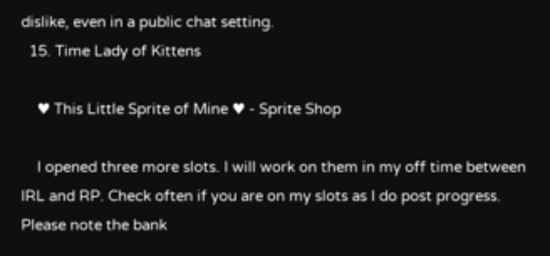dislike, even in a public chat setting.
  15. Time Lady of Kittens

    ♥ This Little Sprite of Mine ♥ - Sprite Shop

    I opened three more slots. I will work on them in my off time between IRL and RP. Check often if you are on my slots as I do post progress. Please note the bank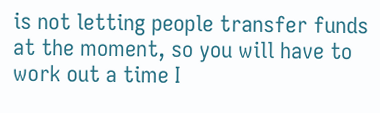is not letting people transfer funds at the moment, so you will have to work out a time I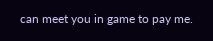can meet you in game to pay me.